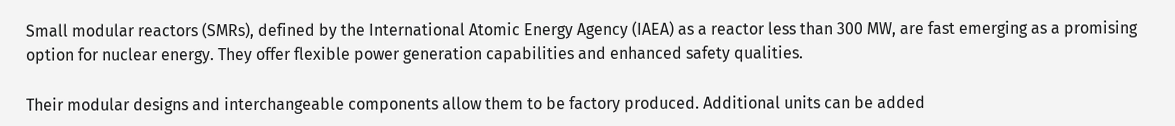Small modular reactors (SMRs), defined by the International Atomic Energy Agency (IAEA) as a reactor less than 300 MW, are fast emerging as a promising option for nuclear energy. They offer flexible power generation capabilities and enhanced safety qualities.

Their modular designs and interchangeable components allow them to be factory produced. Additional units can be added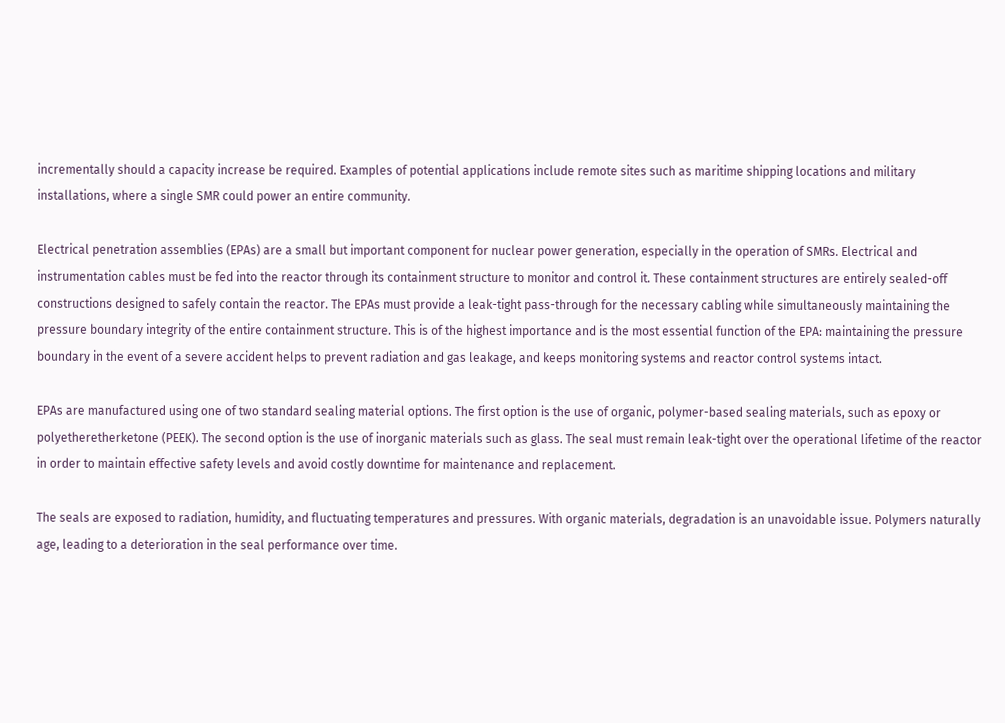incrementally should a capacity increase be required. Examples of potential applications include remote sites such as maritime shipping locations and military installations, where a single SMR could power an entire community.

Electrical penetration assemblies (EPAs) are a small but important component for nuclear power generation, especially in the operation of SMRs. Electrical and instrumentation cables must be fed into the reactor through its containment structure to monitor and control it. These containment structures are entirely sealed-off constructions designed to safely contain the reactor. The EPAs must provide a leak-tight pass-through for the necessary cabling while simultaneously maintaining the pressure boundary integrity of the entire containment structure. This is of the highest importance and is the most essential function of the EPA: maintaining the pressure boundary in the event of a severe accident helps to prevent radiation and gas leakage, and keeps monitoring systems and reactor control systems intact.

EPAs are manufactured using one of two standard sealing material options. The first option is the use of organic, polymer-based sealing materials, such as epoxy or polyetheretherketone (PEEK). The second option is the use of inorganic materials such as glass. The seal must remain leak-tight over the operational lifetime of the reactor in order to maintain effective safety levels and avoid costly downtime for maintenance and replacement.

The seals are exposed to radiation, humidity, and fluctuating temperatures and pressures. With organic materials, degradation is an unavoidable issue. Polymers naturally age, leading to a deterioration in the seal performance over time.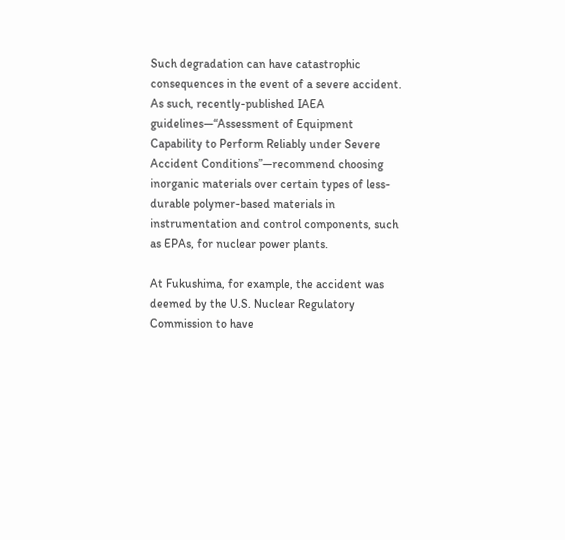Such degradation can have catastrophic consequences in the event of a severe accident. As such, recently-published IAEA guidelines—“Assessment of Equipment Capability to Perform Reliably under Severe Accident Conditions”—recommend choosing inorganic materials over certain types of less-durable polymer-based materials in instrumentation and control components, such as EPAs, for nuclear power plants.

At Fukushima, for example, the accident was deemed by the U.S. Nuclear Regulatory Commission to have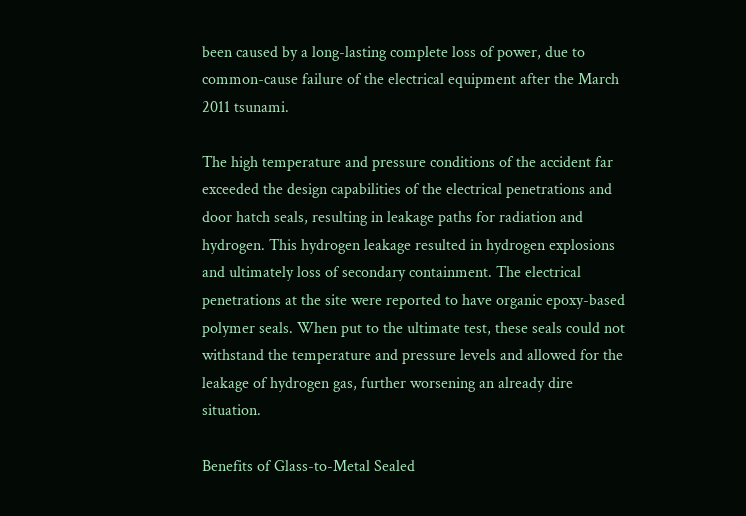been caused by a long-lasting complete loss of power, due to common-cause failure of the electrical equipment after the March 2011 tsunami.

The high temperature and pressure conditions of the accident far exceeded the design capabilities of the electrical penetrations and door hatch seals, resulting in leakage paths for radiation and hydrogen. This hydrogen leakage resulted in hydrogen explosions and ultimately loss of secondary containment. The electrical penetrations at the site were reported to have organic epoxy-based polymer seals. When put to the ultimate test, these seals could not withstand the temperature and pressure levels and allowed for the leakage of hydrogen gas, further worsening an already dire situation.

Benefits of Glass-to-Metal Sealed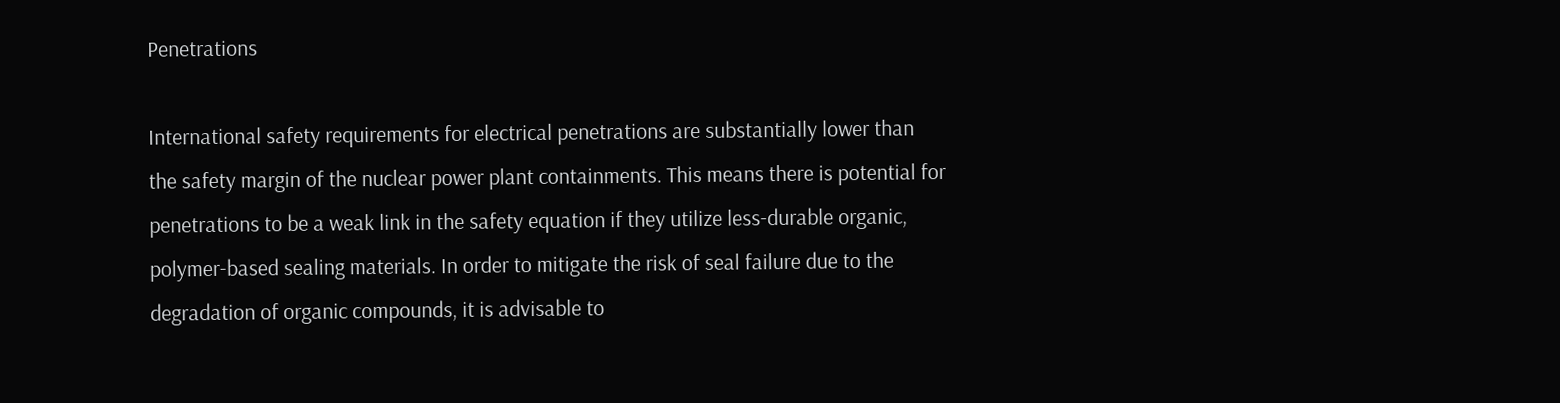Penetrations

International safety requirements for electrical penetrations are substantially lower than the safety margin of the nuclear power plant containments. This means there is potential for penetrations to be a weak link in the safety equation if they utilize less-durable organic, polymer-based sealing materials. In order to mitigate the risk of seal failure due to the degradation of organic compounds, it is advisable to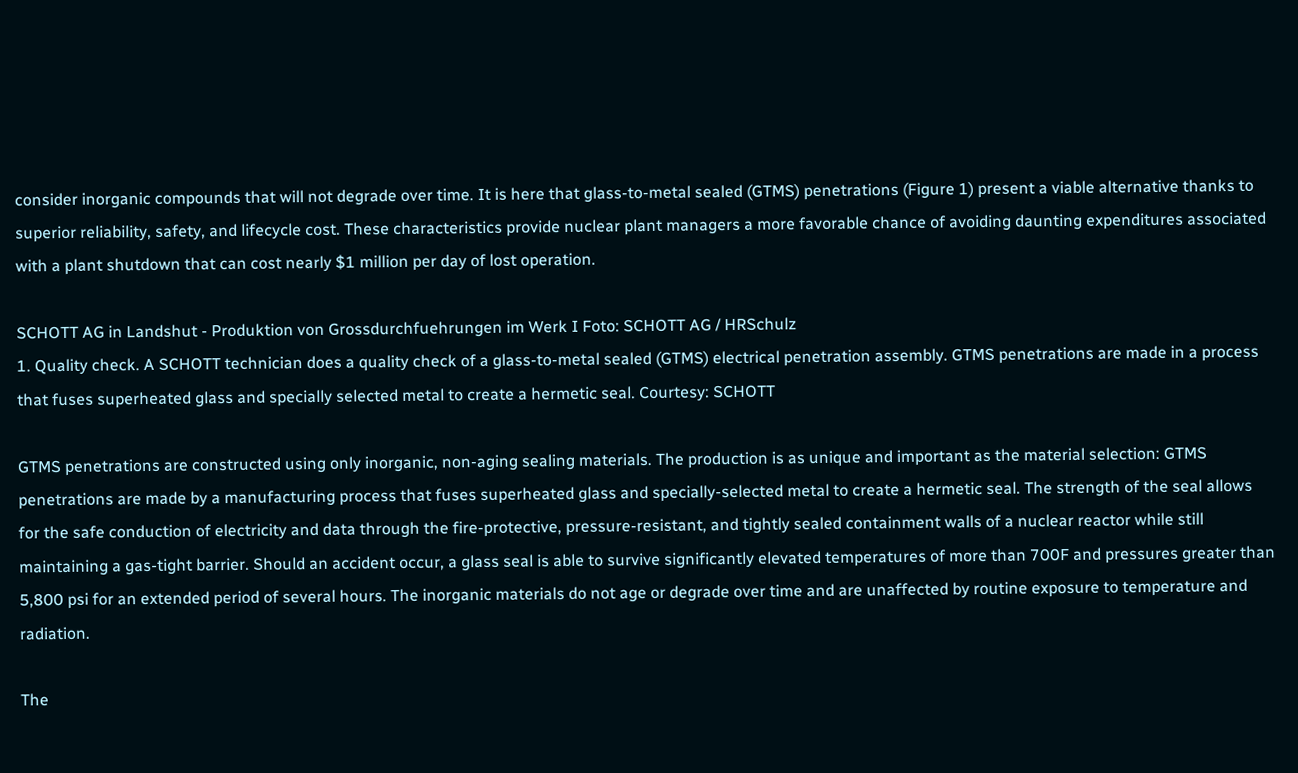consider inorganic compounds that will not degrade over time. It is here that glass-to-metal sealed (GTMS) penetrations (Figure 1) present a viable alternative thanks to superior reliability, safety, and lifecycle cost. These characteristics provide nuclear plant managers a more favorable chance of avoiding daunting expenditures associated with a plant shutdown that can cost nearly $1 million per day of lost operation.

SCHOTT AG in Landshut - Produktion von Grossdurchfuehrungen im Werk I Foto: SCHOTT AG / HRSchulz
1. Quality check. A SCHOTT technician does a quality check of a glass-to-metal sealed (GTMS) electrical penetration assembly. GTMS penetrations are made in a process that fuses superheated glass and specially selected metal to create a hermetic seal. Courtesy: SCHOTT

GTMS penetrations are constructed using only inorganic, non-aging sealing materials. The production is as unique and important as the material selection: GTMS penetrations are made by a manufacturing process that fuses superheated glass and specially-selected metal to create a hermetic seal. The strength of the seal allows for the safe conduction of electricity and data through the fire-protective, pressure-resistant, and tightly sealed containment walls of a nuclear reactor while still maintaining a gas-tight barrier. Should an accident occur, a glass seal is able to survive significantly elevated temperatures of more than 700F and pressures greater than 5,800 psi for an extended period of several hours. The inorganic materials do not age or degrade over time and are unaffected by routine exposure to temperature and radiation.

The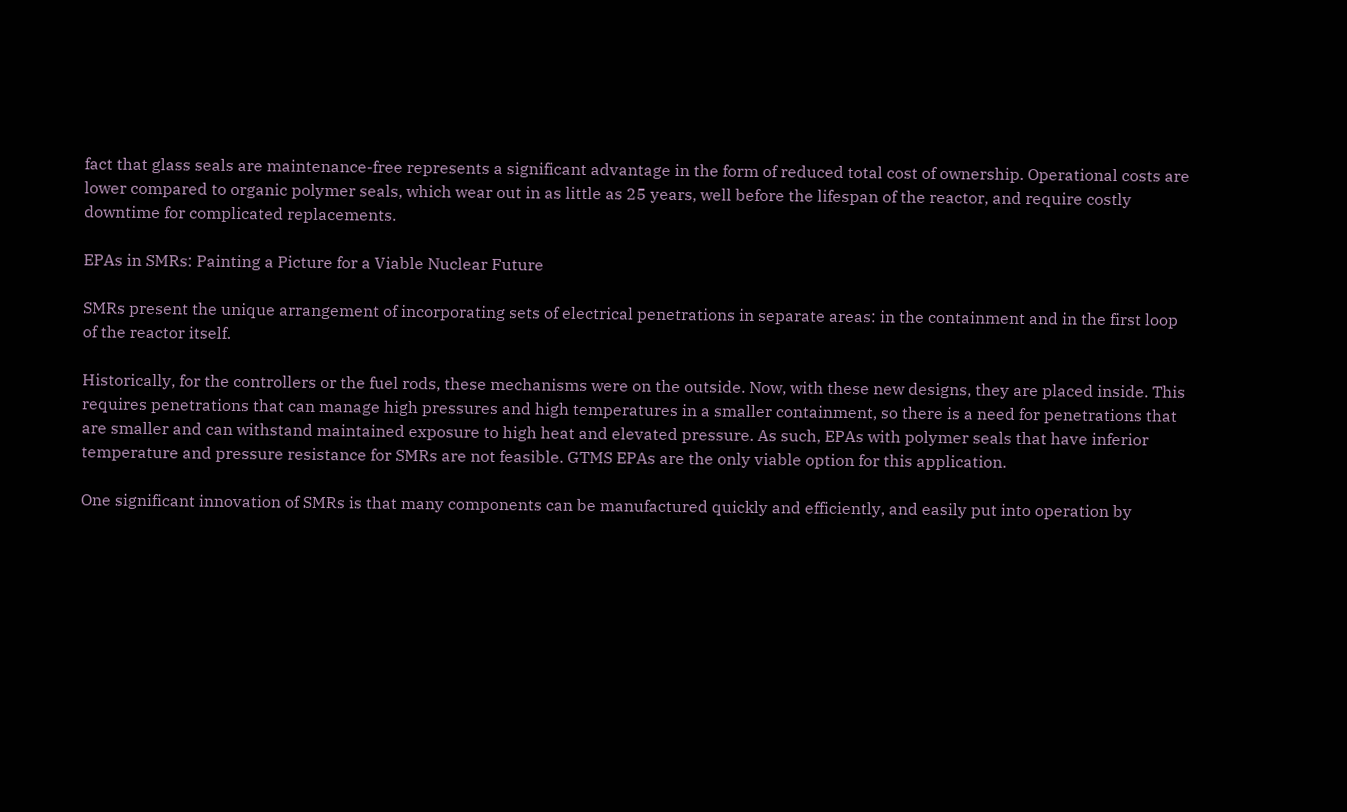fact that glass seals are maintenance-free represents a significant advantage in the form of reduced total cost of ownership. Operational costs are lower compared to organic polymer seals, which wear out in as little as 25 years, well before the lifespan of the reactor, and require costly downtime for complicated replacements.

EPAs in SMRs: Painting a Picture for a Viable Nuclear Future

SMRs present the unique arrangement of incorporating sets of electrical penetrations in separate areas: in the containment and in the first loop of the reactor itself.

Historically, for the controllers or the fuel rods, these mechanisms were on the outside. Now, with these new designs, they are placed inside. This requires penetrations that can manage high pressures and high temperatures in a smaller containment, so there is a need for penetrations that are smaller and can withstand maintained exposure to high heat and elevated pressure. As such, EPAs with polymer seals that have inferior temperature and pressure resistance for SMRs are not feasible. GTMS EPAs are the only viable option for this application.

One significant innovation of SMRs is that many components can be manufactured quickly and efficiently, and easily put into operation by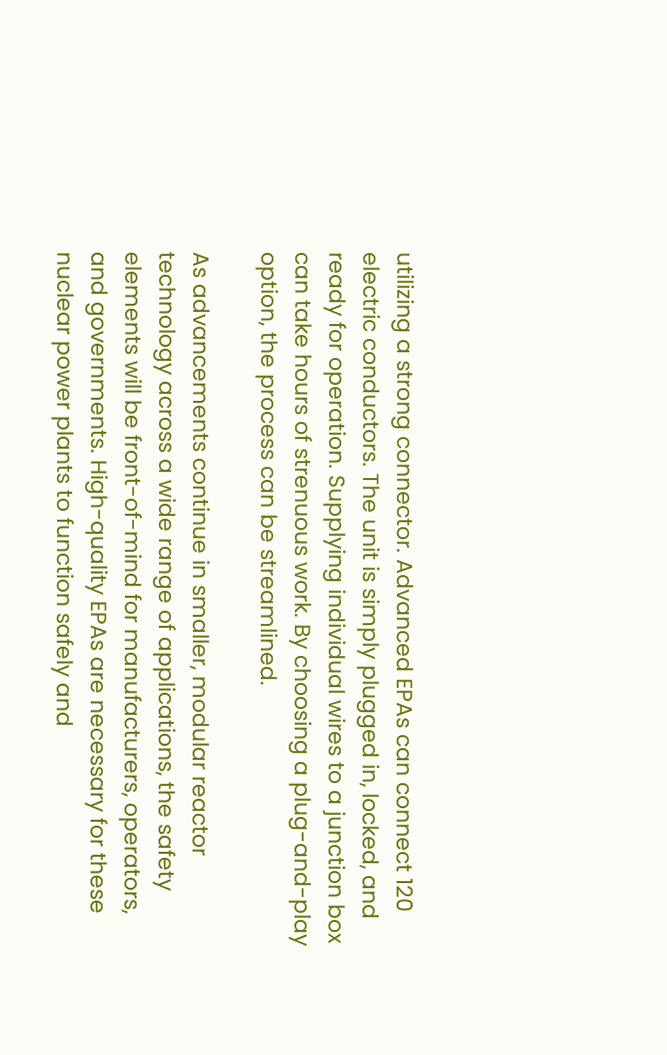utilizing a strong connector. Advanced EPAs can connect 120 electric conductors. The unit is simply plugged in, locked, and ready for operation. Supplying individual wires to a junction box can take hours of strenuous work. By choosing a plug-and-play option, the process can be streamlined.

As advancements continue in smaller, modular reactor technology across a wide range of applications, the safety elements will be front-of-mind for manufacturers, operators, and governments. High-quality EPAs are necessary for these nuclear power plants to function safely and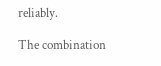reliably.

The combination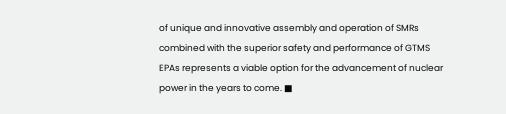of unique and innovative assembly and operation of SMRs combined with the superior safety and performance of GTMS EPAs represents a viable option for the advancement of nuclear power in the years to come. ■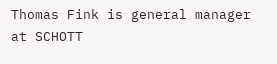Thomas Fink is general manager at SCHOTT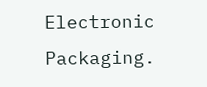Electronic Packaging.